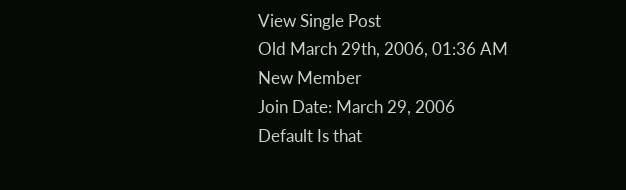View Single Post
Old March 29th, 2006, 01:36 AM
New Member
Join Date: March 29, 2006
Default Is that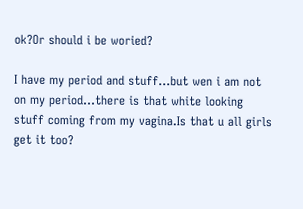ok?Or should i be woried?

I have my period and stuff...but wen i am not on my period...there is that white looking stuff coming from my vagina.Is that u all girls get it too?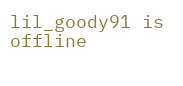lil_goody91 is offline